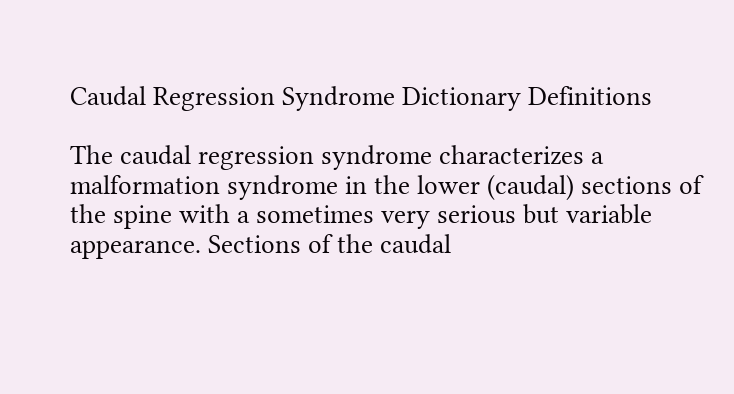Caudal Regression Syndrome Dictionary Definitions

The caudal regression syndrome characterizes a malformation syndrome in the lower (caudal) sections of the spine with a sometimes very serious but variable appearance. Sections of the caudal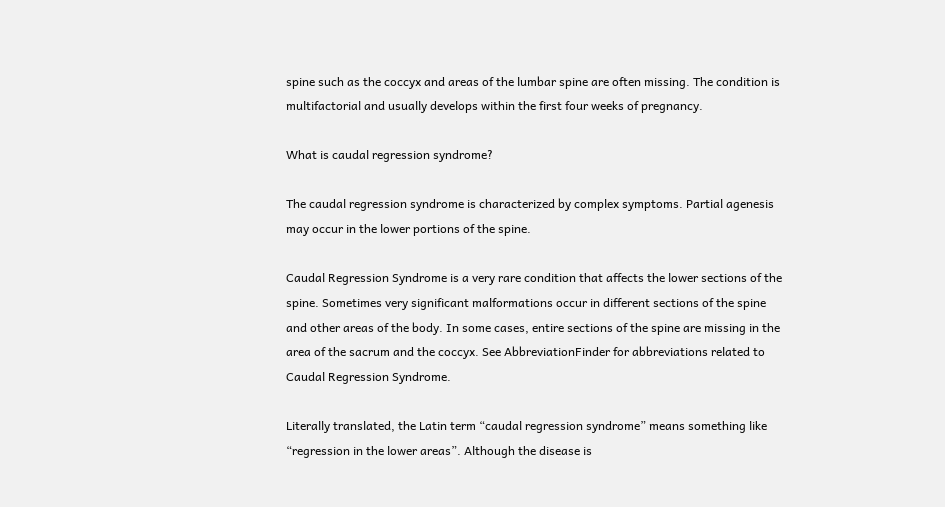spine such as the coccyx and areas of the lumbar spine are often missing. The condition is multifactorial and usually develops within the first four weeks of pregnancy.

What is caudal regression syndrome?

The caudal regression syndrome is characterized by complex symptoms. Partial agenesis may occur in the lower portions of the spine.

Caudal Regression Syndrome is a very rare condition that affects the lower sections of the spine. Sometimes very significant malformations occur in different sections of the spine and other areas of the body. In some cases, entire sections of the spine are missing in the area of the sacrum and the coccyx. See AbbreviationFinder for abbreviations related to Caudal Regression Syndrome.

Literally translated, the Latin term “caudal regression syndrome” means something like “regression in the lower areas”. Although the disease is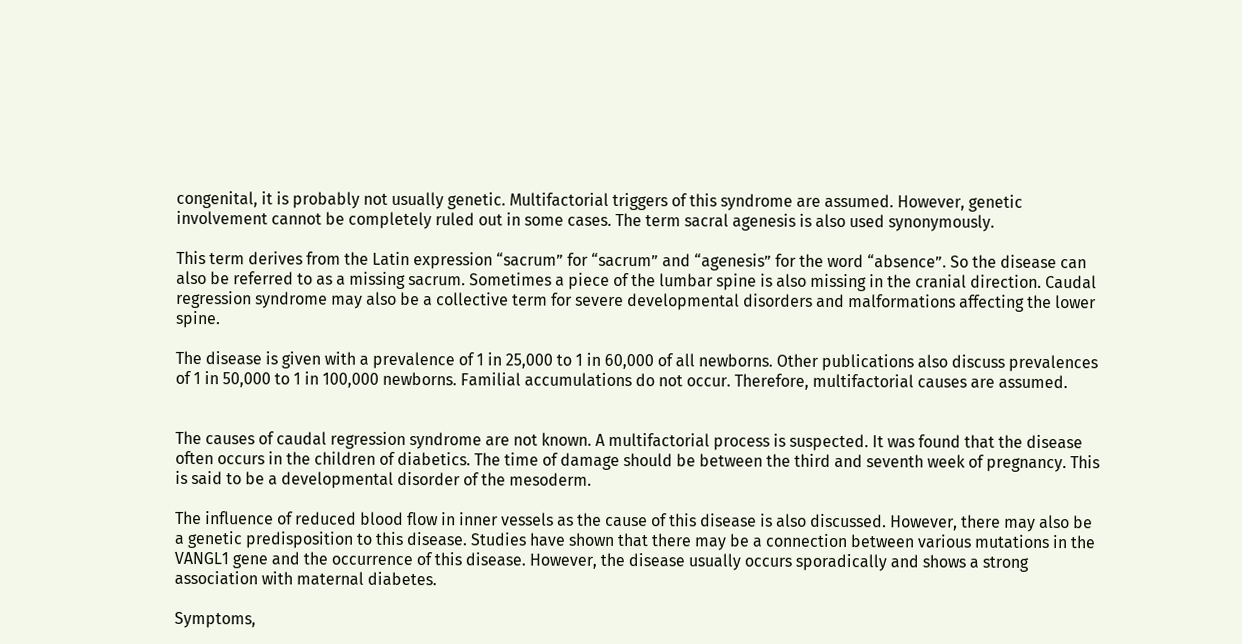congenital, it is probably not usually genetic. Multifactorial triggers of this syndrome are assumed. However, genetic involvement cannot be completely ruled out in some cases. The term sacral agenesis is also used synonymously.

This term derives from the Latin expression “sacrum” for “sacrum” and “agenesis” for the word “absence”. So the disease can also be referred to as a missing sacrum. Sometimes a piece of the lumbar spine is also missing in the cranial direction. Caudal regression syndrome may also be a collective term for severe developmental disorders and malformations affecting the lower spine.

The disease is given with a prevalence of 1 in 25,000 to 1 in 60,000 of all newborns. Other publications also discuss prevalences of 1 in 50,000 to 1 in 100,000 newborns. Familial accumulations do not occur. Therefore, multifactorial causes are assumed.


The causes of caudal regression syndrome are not known. A multifactorial process is suspected. It was found that the disease often occurs in the children of diabetics. The time of damage should be between the third and seventh week of pregnancy. This is said to be a developmental disorder of the mesoderm.

The influence of reduced blood flow in inner vessels as the cause of this disease is also discussed. However, there may also be a genetic predisposition to this disease. Studies have shown that there may be a connection between various mutations in the VANGL1 gene and the occurrence of this disease. However, the disease usually occurs sporadically and shows a strong association with maternal diabetes.

Symptoms,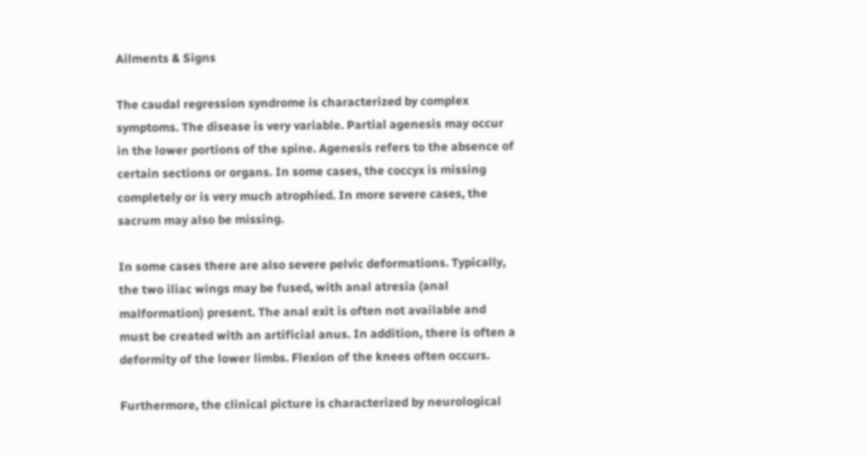Ailments & Signs

The caudal regression syndrome is characterized by complex symptoms. The disease is very variable. Partial agenesis may occur in the lower portions of the spine. Agenesis refers to the absence of certain sections or organs. In some cases, the coccyx is missing completely or is very much atrophied. In more severe cases, the sacrum may also be missing.

In some cases there are also severe pelvic deformations. Typically, the two iliac wings may be fused, with anal atresia (anal malformation) present. The anal exit is often not available and must be created with an artificial anus. In addition, there is often a deformity of the lower limbs. Flexion of the knees often occurs.

Furthermore, the clinical picture is characterized by neurological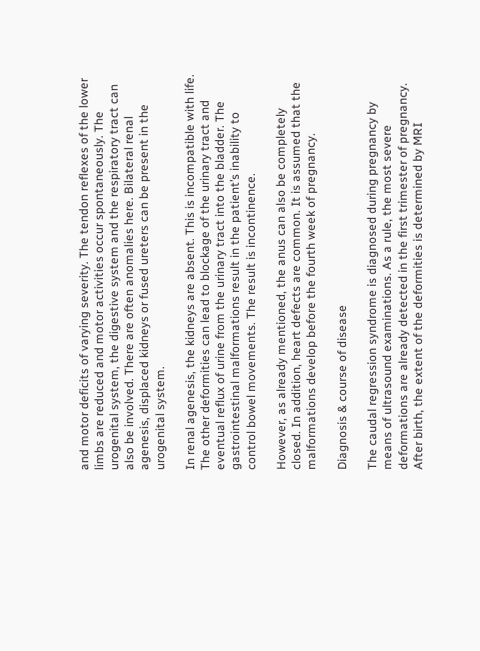and motor deficits of varying severity. The tendon reflexes of the lower limbs are reduced and motor activities occur spontaneously. The urogenital system, the digestive system and the respiratory tract can also be involved. There are often anomalies here. Bilateral renal agenesis, displaced kidneys or fused ureters can be present in the urogenital system.

In renal agenesis, the kidneys are absent. This is incompatible with life. The other deformities can lead to blockage of the urinary tract and eventual reflux of urine from the urinary tract into the bladder. The gastrointestinal malformations result in the patient’s inability to control bowel movements. The result is incontinence.

However, as already mentioned, the anus can also be completely closed. In addition, heart defects are common. It is assumed that the malformations develop before the fourth week of pregnancy.

Diagnosis & course of disease

The caudal regression syndrome is diagnosed during pregnancy by means of ultrasound examinations. As a rule, the most severe deformations are already detected in the first trimester of pregnancy. After birth, the extent of the deformities is determined by MRI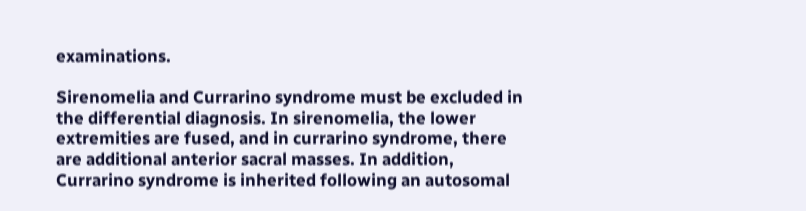examinations.

Sirenomelia and Currarino syndrome must be excluded in the differential diagnosis. In sirenomelia, the lower extremities are fused, and in currarino syndrome, there are additional anterior sacral masses. In addition, Currarino syndrome is inherited following an autosomal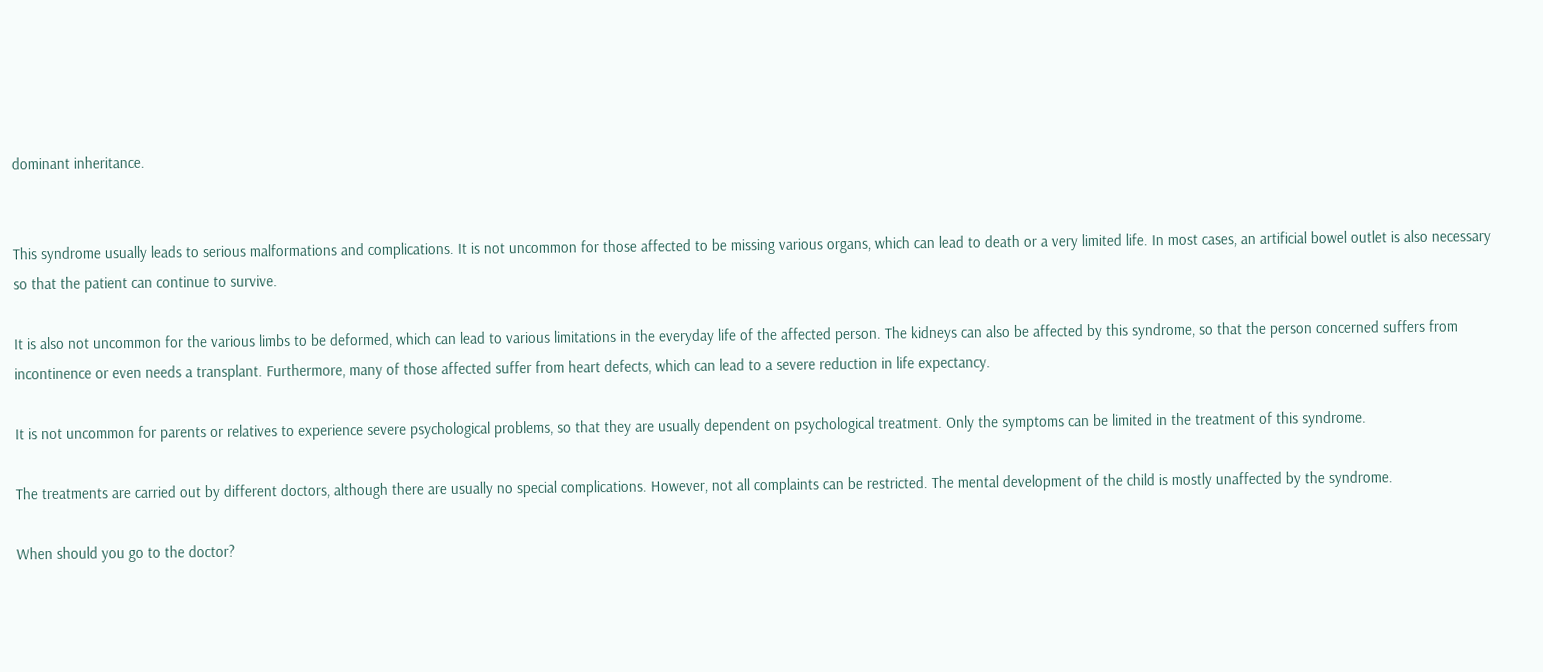dominant inheritance.


This syndrome usually leads to serious malformations and complications. It is not uncommon for those affected to be missing various organs, which can lead to death or a very limited life. In most cases, an artificial bowel outlet is also necessary so that the patient can continue to survive.

It is also not uncommon for the various limbs to be deformed, which can lead to various limitations in the everyday life of the affected person. The kidneys can also be affected by this syndrome, so that the person concerned suffers from incontinence or even needs a transplant. Furthermore, many of those affected suffer from heart defects, which can lead to a severe reduction in life expectancy.

It is not uncommon for parents or relatives to experience severe psychological problems, so that they are usually dependent on psychological treatment. Only the symptoms can be limited in the treatment of this syndrome.

The treatments are carried out by different doctors, although there are usually no special complications. However, not all complaints can be restricted. The mental development of the child is mostly unaffected by the syndrome.

When should you go to the doctor?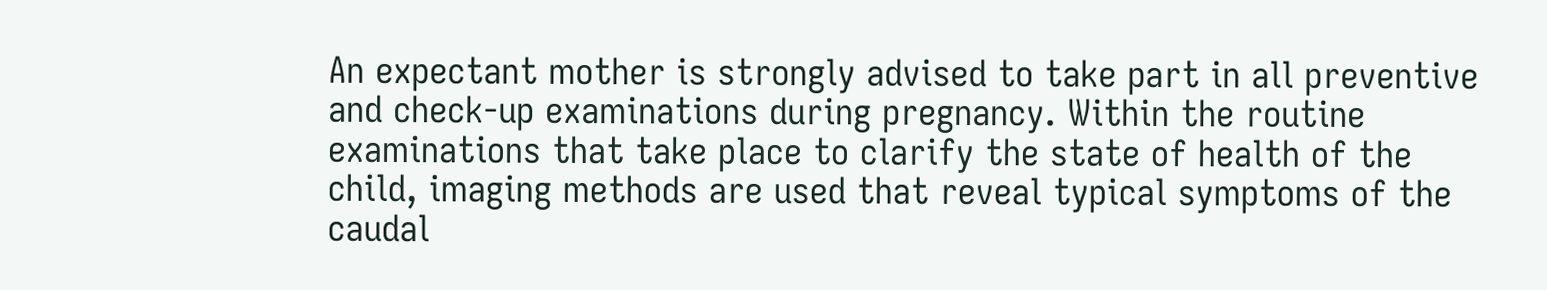An expectant mother is strongly advised to take part in all preventive and check-up examinations during pregnancy. Within the routine examinations that take place to clarify the state of health of the child, imaging methods are used that reveal typical symptoms of the caudal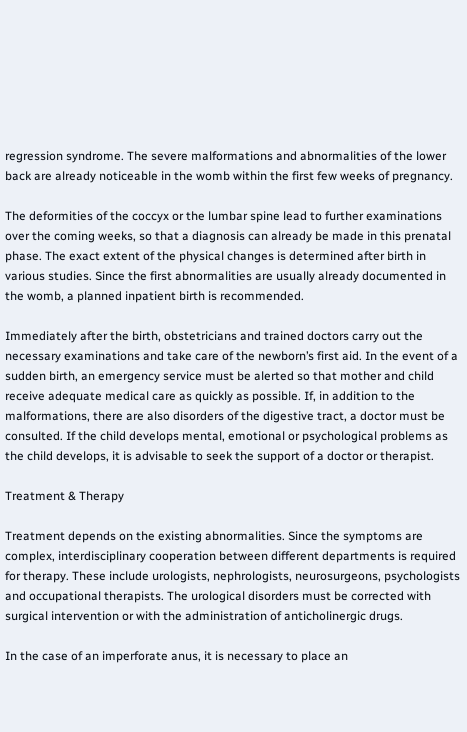regression syndrome. The severe malformations and abnormalities of the lower back are already noticeable in the womb within the first few weeks of pregnancy.

The deformities of the coccyx or the lumbar spine lead to further examinations over the coming weeks, so that a diagnosis can already be made in this prenatal phase. The exact extent of the physical changes is determined after birth in various studies. Since the first abnormalities are usually already documented in the womb, a planned inpatient birth is recommended.

Immediately after the birth, obstetricians and trained doctors carry out the necessary examinations and take care of the newborn’s first aid. In the event of a sudden birth, an emergency service must be alerted so that mother and child receive adequate medical care as quickly as possible. If, in addition to the malformations, there are also disorders of the digestive tract, a doctor must be consulted. If the child develops mental, emotional or psychological problems as the child develops, it is advisable to seek the support of a doctor or therapist.

Treatment & Therapy

Treatment depends on the existing abnormalities. Since the symptoms are complex, interdisciplinary cooperation between different departments is required for therapy. These include urologists, nephrologists, neurosurgeons, psychologists and occupational therapists. The urological disorders must be corrected with surgical intervention or with the administration of anticholinergic drugs.

In the case of an imperforate anus, it is necessary to place an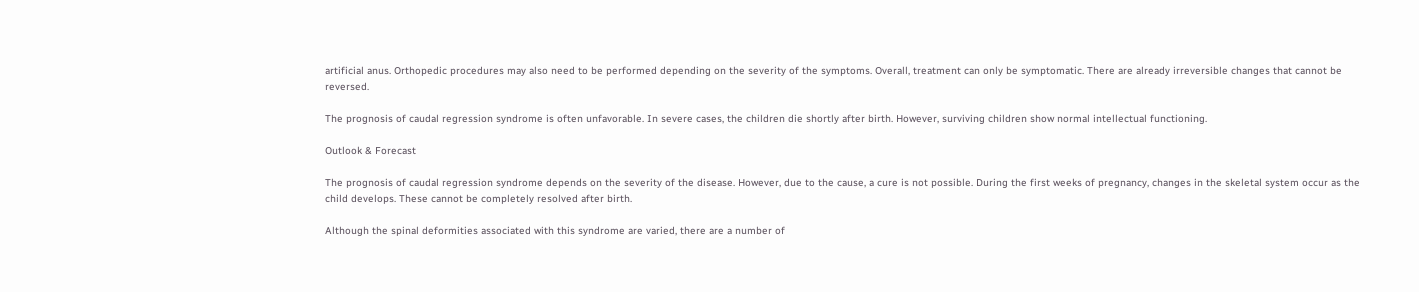artificial anus. Orthopedic procedures may also need to be performed depending on the severity of the symptoms. Overall, treatment can only be symptomatic. There are already irreversible changes that cannot be reversed.

The prognosis of caudal regression syndrome is often unfavorable. In severe cases, the children die shortly after birth. However, surviving children show normal intellectual functioning.

Outlook & Forecast

The prognosis of caudal regression syndrome depends on the severity of the disease. However, due to the cause, a cure is not possible. During the first weeks of pregnancy, changes in the skeletal system occur as the child develops. These cannot be completely resolved after birth.

Although the spinal deformities associated with this syndrome are varied, there are a number of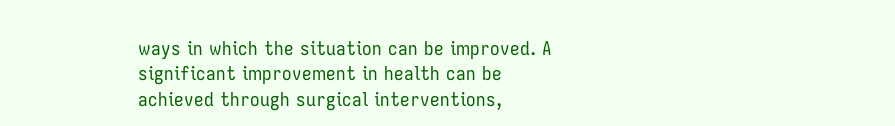ways in which the situation can be improved. A significant improvement in health can be achieved through surgical interventions,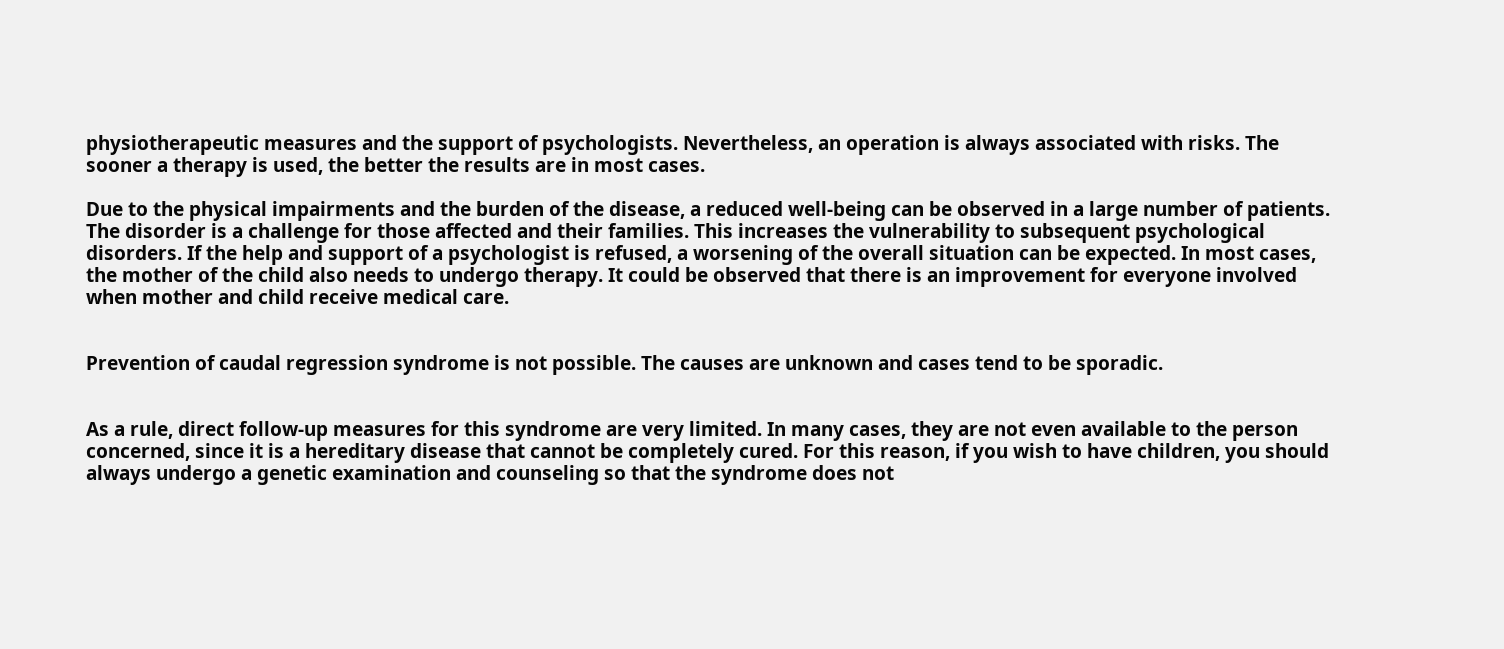physiotherapeutic measures and the support of psychologists. Nevertheless, an operation is always associated with risks. The sooner a therapy is used, the better the results are in most cases.

Due to the physical impairments and the burden of the disease, a reduced well-being can be observed in a large number of patients. The disorder is a challenge for those affected and their families. This increases the vulnerability to subsequent psychological disorders. If the help and support of a psychologist is refused, a worsening of the overall situation can be expected. In most cases, the mother of the child also needs to undergo therapy. It could be observed that there is an improvement for everyone involved when mother and child receive medical care.


Prevention of caudal regression syndrome is not possible. The causes are unknown and cases tend to be sporadic.


As a rule, direct follow-up measures for this syndrome are very limited. In many cases, they are not even available to the person concerned, since it is a hereditary disease that cannot be completely cured. For this reason, if you wish to have children, you should always undergo a genetic examination and counseling so that the syndrome does not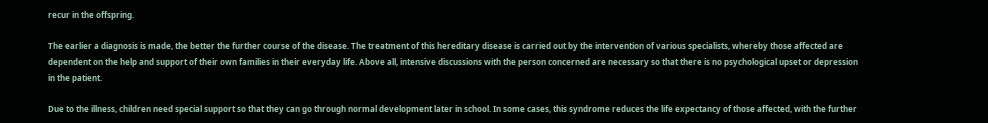recur in the offspring.

The earlier a diagnosis is made, the better the further course of the disease. The treatment of this hereditary disease is carried out by the intervention of various specialists, whereby those affected are dependent on the help and support of their own families in their everyday life. Above all, intensive discussions with the person concerned are necessary so that there is no psychological upset or depression in the patient.

Due to the illness, children need special support so that they can go through normal development later in school. In some cases, this syndrome reduces the life expectancy of those affected, with the further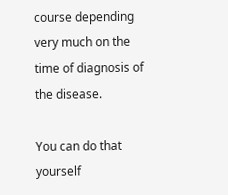course depending very much on the time of diagnosis of the disease.

You can do that yourself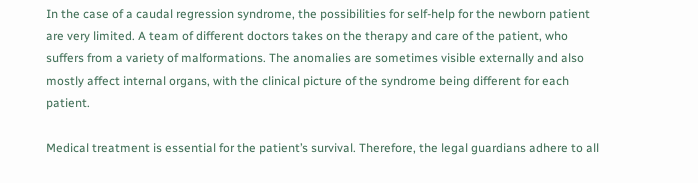In the case of a caudal regression syndrome, the possibilities for self-help for the newborn patient are very limited. A team of different doctors takes on the therapy and care of the patient, who suffers from a variety of malformations. The anomalies are sometimes visible externally and also mostly affect internal organs, with the clinical picture of the syndrome being different for each patient.

Medical treatment is essential for the patient’s survival. Therefore, the legal guardians adhere to all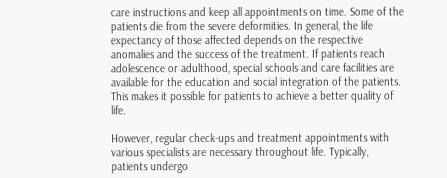care instructions and keep all appointments on time. Some of the patients die from the severe deformities. In general, the life expectancy of those affected depends on the respective anomalies and the success of the treatment. If patients reach adolescence or adulthood, special schools and care facilities are available for the education and social integration of the patients. This makes it possible for patients to achieve a better quality of life.

However, regular check-ups and treatment appointments with various specialists are necessary throughout life. Typically, patients undergo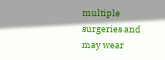multiple surgeries and may wear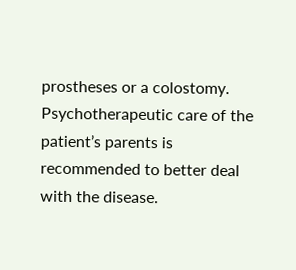prostheses or a colostomy. Psychotherapeutic care of the patient’s parents is recommended to better deal with the disease.